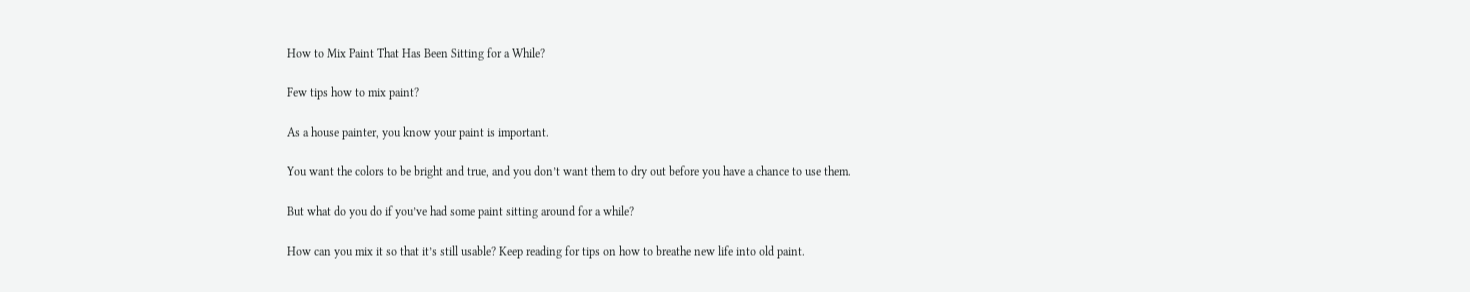How to Mix Paint That Has Been Sitting for a While?

Few tips how to mix paint?

As a house painter, you know your paint is important.

You want the colors to be bright and true, and you don’t want them to dry out before you have a chance to use them.

But what do you do if you’ve had some paint sitting around for a while?

How can you mix it so that it’s still usable? Keep reading for tips on how to breathe new life into old paint.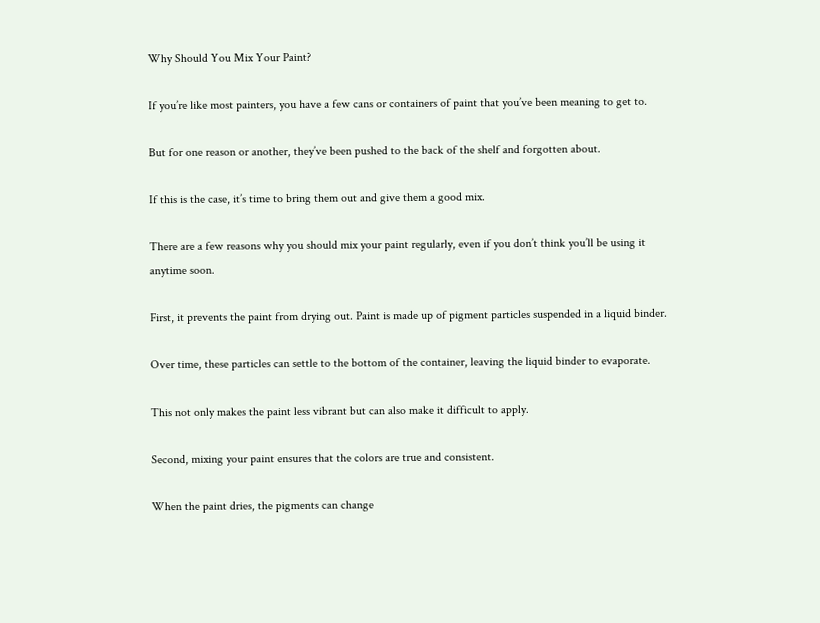Why Should You Mix Your Paint?

If you’re like most painters, you have a few cans or containers of paint that you’ve been meaning to get to.

But for one reason or another, they’ve been pushed to the back of the shelf and forgotten about.

If this is the case, it’s time to bring them out and give them a good mix.

There are a few reasons why you should mix your paint regularly, even if you don’t think you’ll be using it anytime soon.

First, it prevents the paint from drying out. Paint is made up of pigment particles suspended in a liquid binder.

Over time, these particles can settle to the bottom of the container, leaving the liquid binder to evaporate.

This not only makes the paint less vibrant but can also make it difficult to apply.

Second, mixing your paint ensures that the colors are true and consistent.

When the paint dries, the pigments can change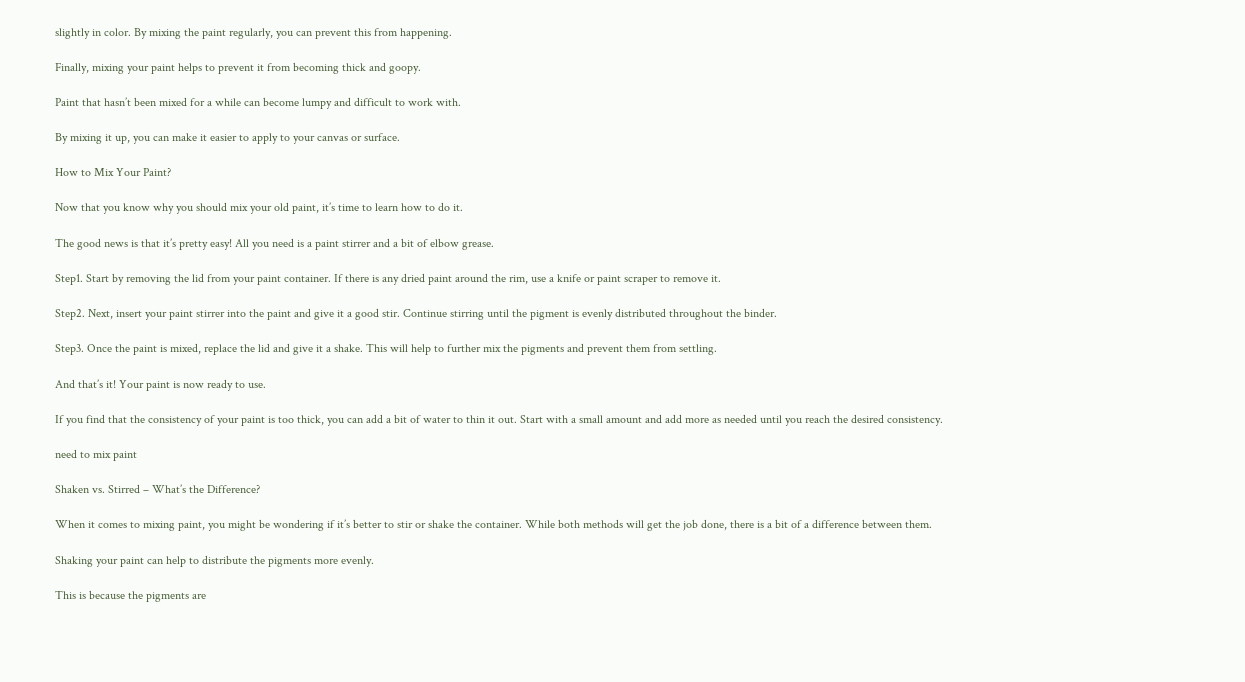slightly in color. By mixing the paint regularly, you can prevent this from happening.

Finally, mixing your paint helps to prevent it from becoming thick and goopy.

Paint that hasn’t been mixed for a while can become lumpy and difficult to work with.

By mixing it up, you can make it easier to apply to your canvas or surface.

How to Mix Your Paint?

Now that you know why you should mix your old paint, it’s time to learn how to do it.

The good news is that it’s pretty easy! All you need is a paint stirrer and a bit of elbow grease.

Step1. Start by removing the lid from your paint container. If there is any dried paint around the rim, use a knife or paint scraper to remove it.

Step2. Next, insert your paint stirrer into the paint and give it a good stir. Continue stirring until the pigment is evenly distributed throughout the binder.

Step3. Once the paint is mixed, replace the lid and give it a shake. This will help to further mix the pigments and prevent them from settling.

And that’s it! Your paint is now ready to use.

If you find that the consistency of your paint is too thick, you can add a bit of water to thin it out. Start with a small amount and add more as needed until you reach the desired consistency.

need to mix paint

Shaken vs. Stirred – What’s the Difference?

When it comes to mixing paint, you might be wondering if it’s better to stir or shake the container. While both methods will get the job done, there is a bit of a difference between them.

Shaking your paint can help to distribute the pigments more evenly.

This is because the pigments are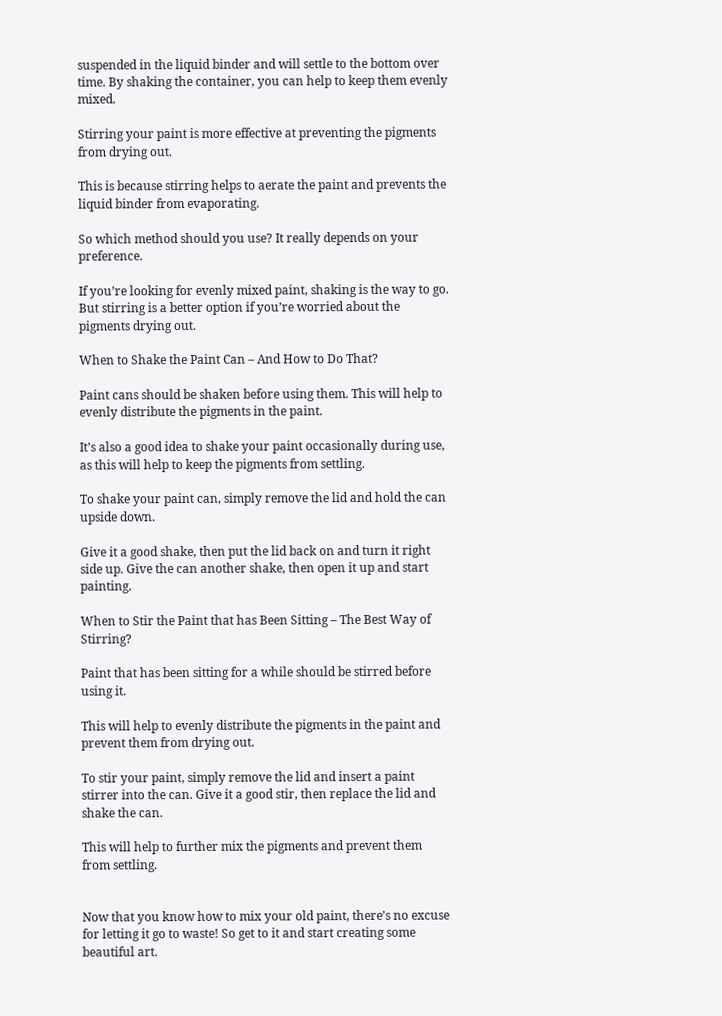suspended in the liquid binder and will settle to the bottom over time. By shaking the container, you can help to keep them evenly mixed.

Stirring your paint is more effective at preventing the pigments from drying out.

This is because stirring helps to aerate the paint and prevents the liquid binder from evaporating.

So which method should you use? It really depends on your preference.

If you’re looking for evenly mixed paint, shaking is the way to go. But stirring is a better option if you’re worried about the pigments drying out.

When to Shake the Paint Can – And How to Do That?

Paint cans should be shaken before using them. This will help to evenly distribute the pigments in the paint.

It’s also a good idea to shake your paint occasionally during use, as this will help to keep the pigments from settling.

To shake your paint can, simply remove the lid and hold the can upside down.

Give it a good shake, then put the lid back on and turn it right side up. Give the can another shake, then open it up and start painting.

When to Stir the Paint that has Been Sitting – The Best Way of Stirring?

Paint that has been sitting for a while should be stirred before using it.

This will help to evenly distribute the pigments in the paint and prevent them from drying out.

To stir your paint, simply remove the lid and insert a paint stirrer into the can. Give it a good stir, then replace the lid and shake the can.

This will help to further mix the pigments and prevent them from settling.


Now that you know how to mix your old paint, there’s no excuse for letting it go to waste! So get to it and start creating some beautiful art.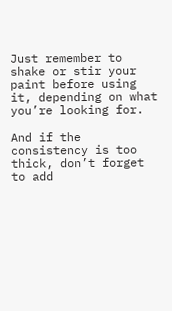Just remember to shake or stir your paint before using it, depending on what you’re looking for.

And if the consistency is too thick, don’t forget to add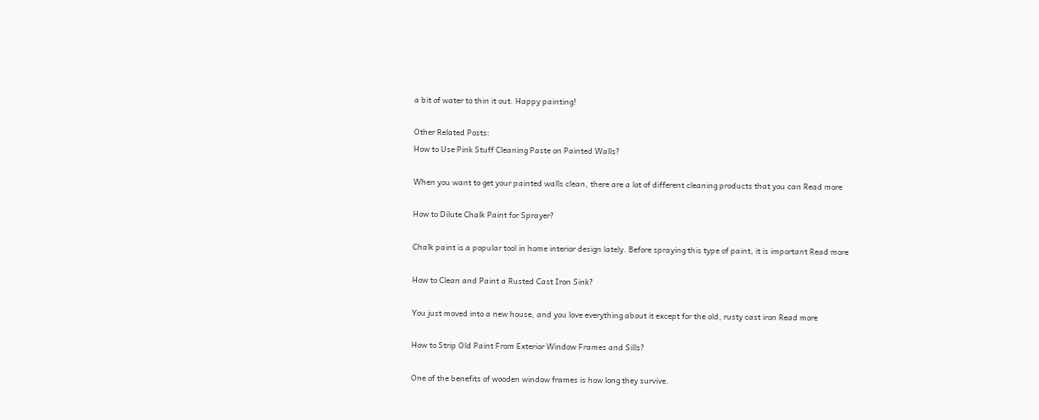a bit of water to thin it out. Happy painting!

Other Related Posts:
How to Use Pink Stuff Cleaning Paste on Painted Walls?

When you want to get your painted walls clean, there are a lot of different cleaning products that you can Read more

How to Dilute Chalk Paint for Sprayer?

Chalk paint is a popular tool in home interior design lately. Before spraying this type of paint, it is important Read more

How to Clean and Paint a Rusted Cast Iron Sink?

You just moved into a new house, and you love everything about it except for the old, rusty cast iron Read more

How to Strip Old Paint From Exterior Window Frames and Sills?

One of the benefits of wooden window frames is how long they survive.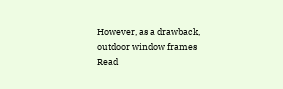However, as a drawback, outdoor window frames Read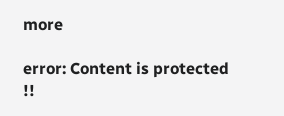more

error: Content is protected !!